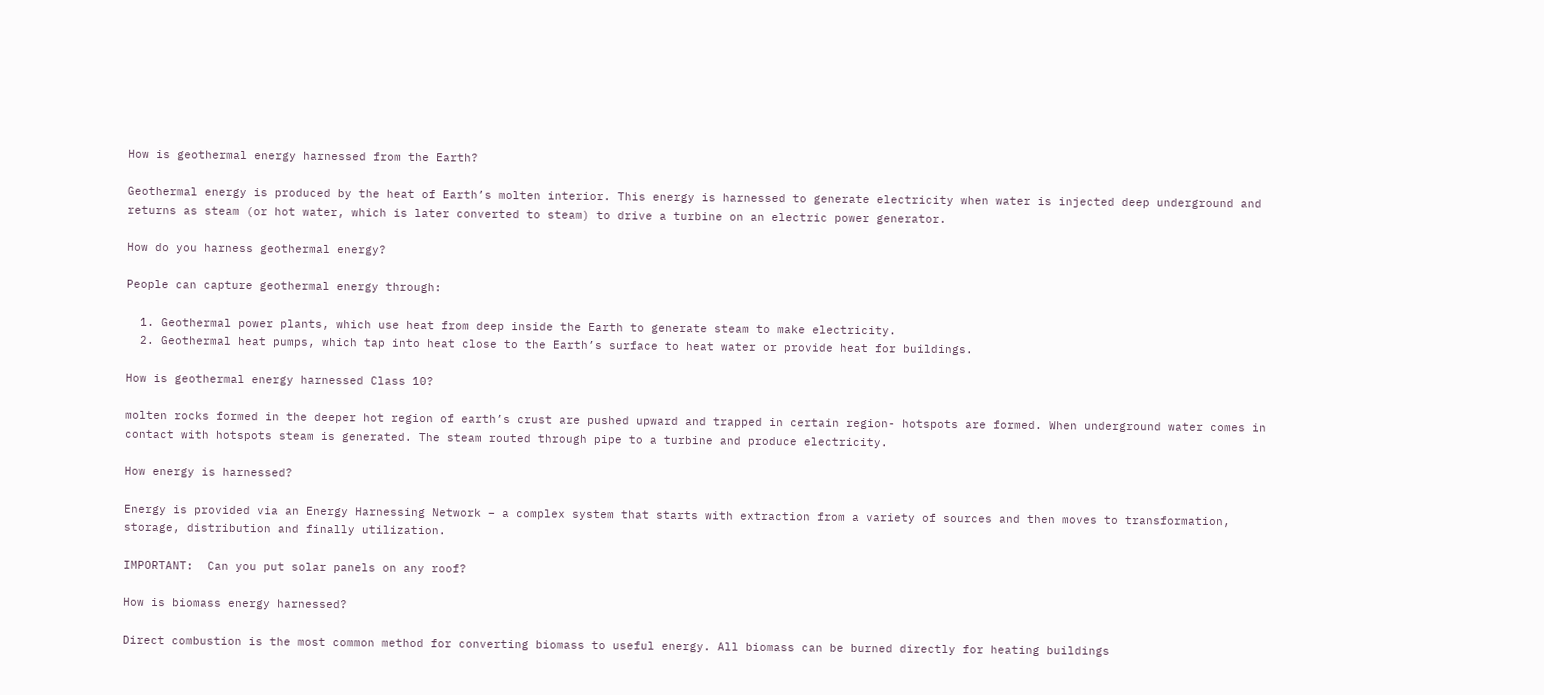How is geothermal energy harnessed from the Earth?

Geothermal energy is produced by the heat of Earth’s molten interior. This energy is harnessed to generate electricity when water is injected deep underground and returns as steam (or hot water, which is later converted to steam) to drive a turbine on an electric power generator.

How do you harness geothermal energy?

People can capture geothermal energy through:

  1. Geothermal power plants, which use heat from deep inside the Earth to generate steam to make electricity.
  2. Geothermal heat pumps, which tap into heat close to the Earth’s surface to heat water or provide heat for buildings.

How is geothermal energy harnessed Class 10?

molten rocks formed in the deeper hot region of earth’s crust are pushed upward and trapped in certain region- hotspots are formed. When underground water comes in contact with hotspots steam is generated. The steam routed through pipe to a turbine and produce electricity.

How energy is harnessed?

Energy is provided via an Energy Harnessing Network – a complex system that starts with extraction from a variety of sources and then moves to transformation, storage, distribution and finally utilization.

IMPORTANT:  Can you put solar panels on any roof?

How is biomass energy harnessed?

Direct combustion is the most common method for converting biomass to useful energy. All biomass can be burned directly for heating buildings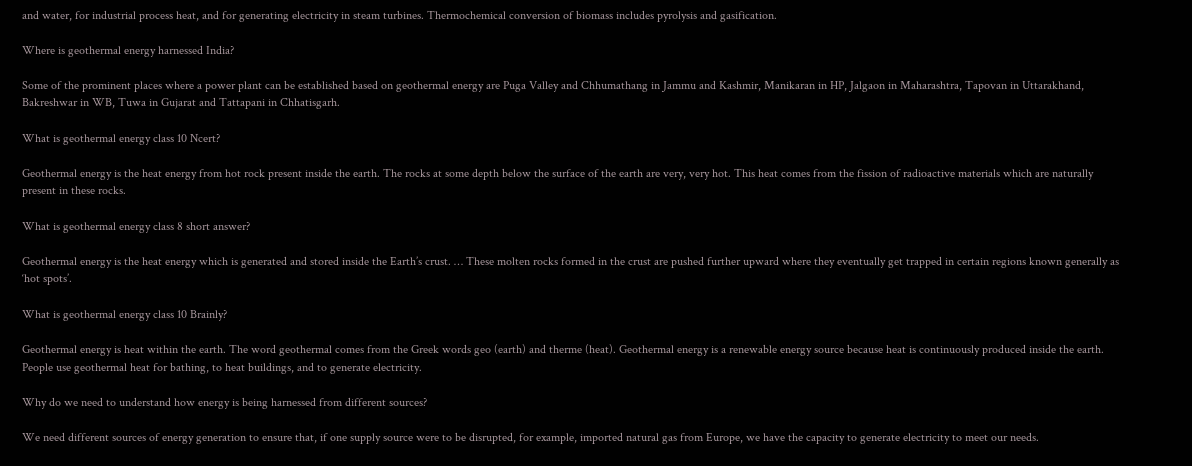and water, for industrial process heat, and for generating electricity in steam turbines. Thermochemical conversion of biomass includes pyrolysis and gasification.

Where is geothermal energy harnessed India?

Some of the prominent places where a power plant can be established based on geothermal energy are Puga Valley and Chhumathang in Jammu and Kashmir, Manikaran in HP, Jalgaon in Maharashtra, Tapovan in Uttarakhand, Bakreshwar in WB, Tuwa in Gujarat and Tattapani in Chhatisgarh.

What is geothermal energy class 10 Ncert?

Geothermal energy is the heat energy from hot rock present inside the earth. The rocks at some depth below the surface of the earth are very, very hot. This heat comes from the fission of radioactive materials which are naturally present in these rocks.

What is geothermal energy class 8 short answer?

Geothermal energy is the heat energy which is generated and stored inside the Earth’s crust. … These molten rocks formed in the crust are pushed further upward where they eventually get trapped in certain regions known generally as ‘hot spots’.

What is geothermal energy class 10 Brainly?

Geothermal energy is heat within the earth. The word geothermal comes from the Greek words geo (earth) and therme (heat). Geothermal energy is a renewable energy source because heat is continuously produced inside the earth. People use geothermal heat for bathing, to heat buildings, and to generate electricity.

Why do we need to understand how energy is being harnessed from different sources?

We need different sources of energy generation to ensure that, if one supply source were to be disrupted, for example, imported natural gas from Europe, we have the capacity to generate electricity to meet our needs.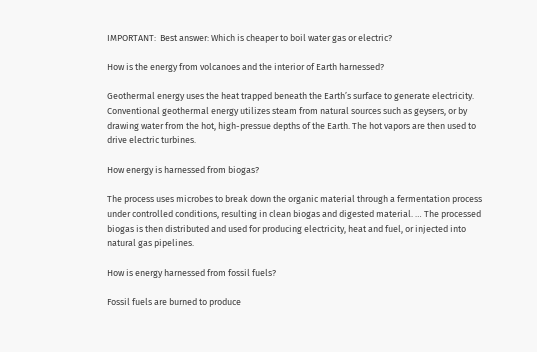IMPORTANT:  Best answer: Which is cheaper to boil water gas or electric?

How is the energy from volcanoes and the interior of Earth harnessed?

Geothermal energy uses the heat trapped beneath the Earth’s surface to generate electricity. Conventional geothermal energy utilizes steam from natural sources such as geysers, or by drawing water from the hot, high-pressue depths of the Earth. The hot vapors are then used to drive electric turbines.

How energy is harnessed from biogas?

The process uses microbes to break down the organic material through a fermentation process under controlled conditions, resulting in clean biogas and digested material. … The processed biogas is then distributed and used for producing electricity, heat and fuel, or injected into natural gas pipelines.

How is energy harnessed from fossil fuels?

Fossil fuels are burned to produce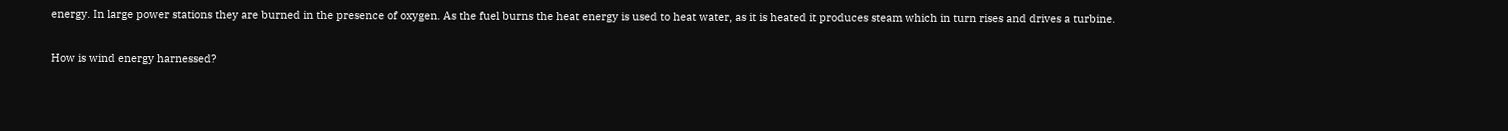energy. In large power stations they are burned in the presence of oxygen. As the fuel burns the heat energy is used to heat water, as it is heated it produces steam which in turn rises and drives a turbine.

How is wind energy harnessed?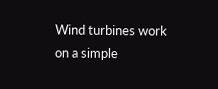Wind turbines work on a simple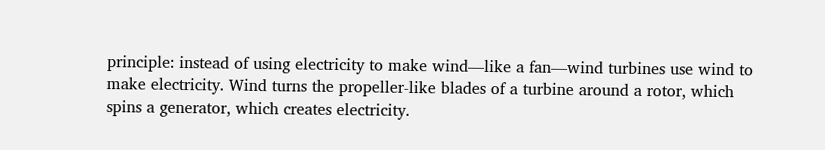principle: instead of using electricity to make wind—like a fan—wind turbines use wind to make electricity. Wind turns the propeller-like blades of a turbine around a rotor, which spins a generator, which creates electricity.